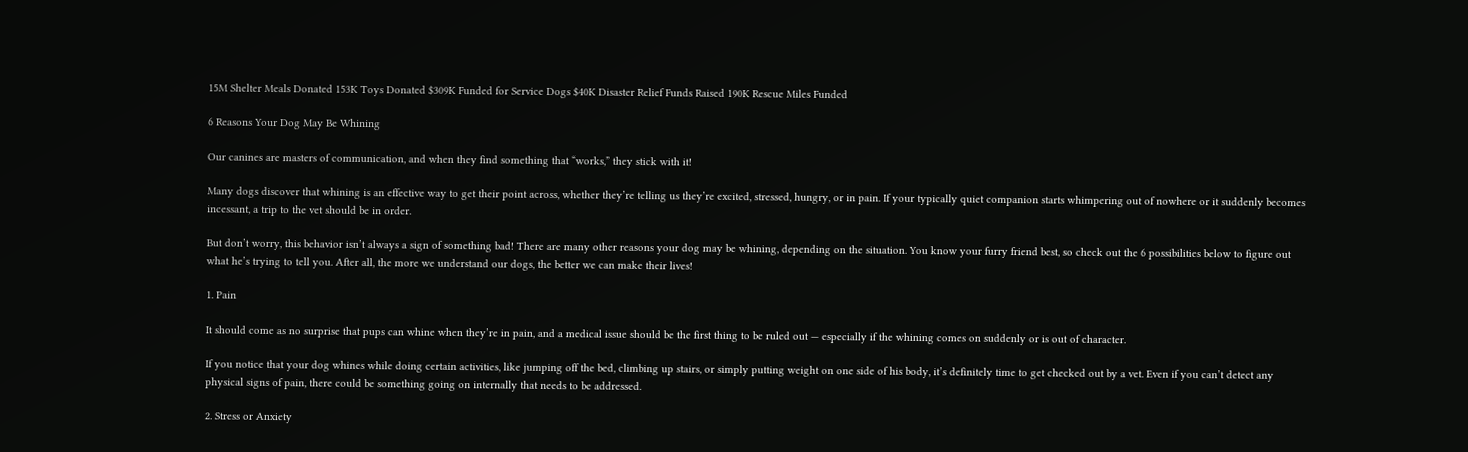15M Shelter Meals Donated 153K Toys Donated $309K Funded for Service Dogs $40K Disaster Relief Funds Raised 190K Rescue Miles Funded

6 Reasons Your Dog May Be Whining

Our canines are masters of communication, and when they find something that “works,” they stick with it!

Many dogs discover that whining is an effective way to get their point across, whether they’re telling us they’re excited, stressed, hungry, or in pain. If your typically quiet companion starts whimpering out of nowhere or it suddenly becomes incessant, a trip to the vet should be in order.

But don’t worry, this behavior isn’t always a sign of something bad! There are many other reasons your dog may be whining, depending on the situation. You know your furry friend best, so check out the 6 possibilities below to figure out what he’s trying to tell you. After all, the more we understand our dogs, the better we can make their lives!

1. Pain

It should come as no surprise that pups can whine when they’re in pain, and a medical issue should be the first thing to be ruled out — especially if the whining comes on suddenly or is out of character.

If you notice that your dog whines while doing certain activities, like jumping off the bed, climbing up stairs, or simply putting weight on one side of his body, it’s definitely time to get checked out by a vet. Even if you can’t detect any physical signs of pain, there could be something going on internally that needs to be addressed.

2. Stress or Anxiety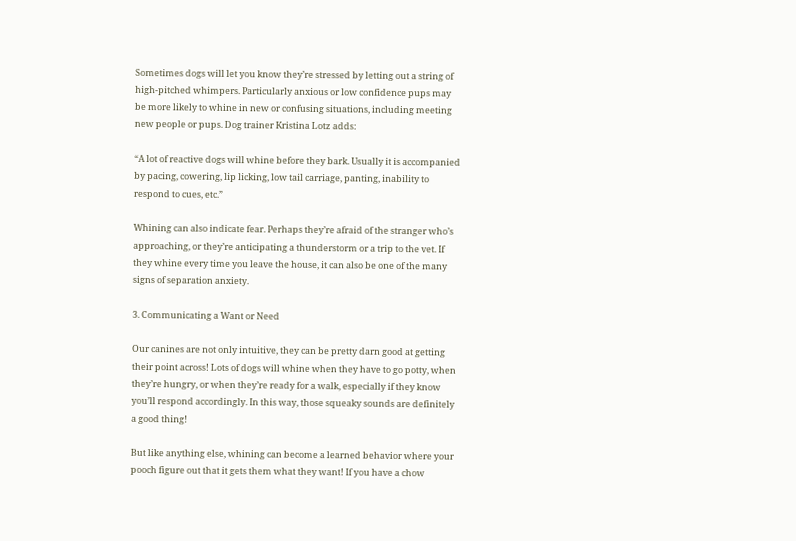Sometimes dogs will let you know they’re stressed by letting out a string of high-pitched whimpers. Particularly anxious or low confidence pups may be more likely to whine in new or confusing situations, including meeting new people or pups. Dog trainer Kristina Lotz adds:

“A lot of reactive dogs will whine before they bark. Usually it is accompanied by pacing, cowering, lip licking, low tail carriage, panting, inability to respond to cues, etc.”

Whining can also indicate fear. Perhaps they’re afraid of the stranger who’s approaching, or they’re anticipating a thunderstorm or a trip to the vet. If they whine every time you leave the house, it can also be one of the many signs of separation anxiety.

3. Communicating a Want or Need

Our canines are not only intuitive, they can be pretty darn good at getting their point across! Lots of dogs will whine when they have to go potty, when they’re hungry, or when they’re ready for a walk, especially if they know you’ll respond accordingly. In this way, those squeaky sounds are definitely a good thing!

But like anything else, whining can become a learned behavior where your pooch figure out that it gets them what they want! If you have a chow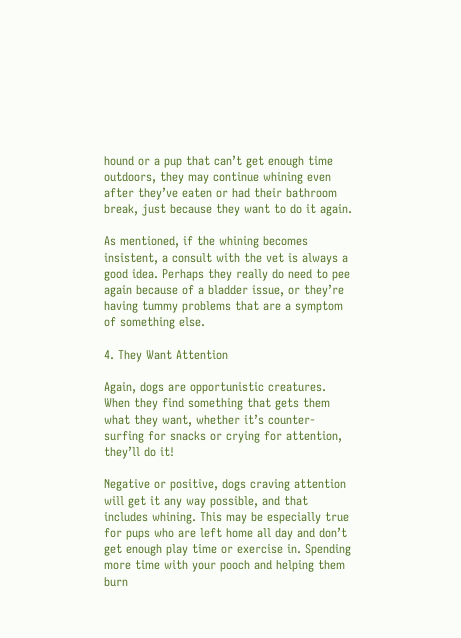hound or a pup that can’t get enough time outdoors, they may continue whining even after they’ve eaten or had their bathroom break, just because they want to do it again.

As mentioned, if the whining becomes insistent, a consult with the vet is always a good idea. Perhaps they really do need to pee again because of a bladder issue, or they’re having tummy problems that are a symptom of something else.

4. They Want Attention

Again, dogs are opportunistic creatures. When they find something that gets them what they want, whether it’s counter-surfing for snacks or crying for attention, they’ll do it!

Negative or positive, dogs craving attention will get it any way possible, and that includes whining. This may be especially true for pups who are left home all day and don’t get enough play time or exercise in. Spending more time with your pooch and helping them burn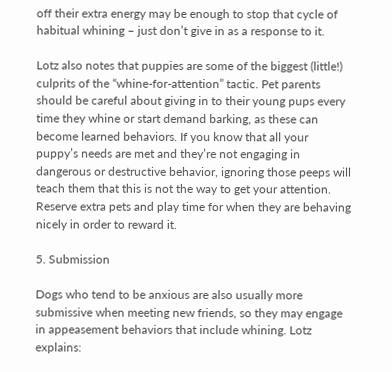off their extra energy may be enough to stop that cycle of habitual whining – just don’t give in as a response to it.

Lotz also notes that puppies are some of the biggest (little!) culprits of the “whine-for-attention” tactic. Pet parents should be careful about giving in to their young pups every time they whine or start demand barking, as these can become learned behaviors. If you know that all your puppy’s needs are met and they’re not engaging in dangerous or destructive behavior, ignoring those peeps will teach them that this is not the way to get your attention. Reserve extra pets and play time for when they are behaving nicely in order to reward it.

5. Submission

Dogs who tend to be anxious are also usually more submissive when meeting new friends, so they may engage in appeasement behaviors that include whining. Lotz explains: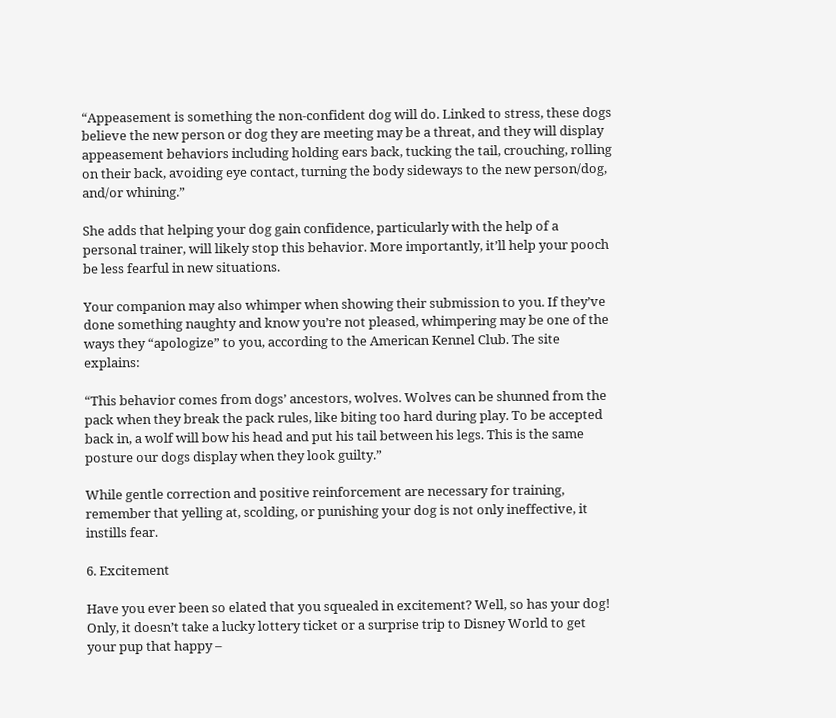“Appeasement is something the non-confident dog will do. Linked to stress, these dogs believe the new person or dog they are meeting may be a threat, and they will display appeasement behaviors including holding ears back, tucking the tail, crouching, rolling on their back, avoiding eye contact, turning the body sideways to the new person/dog, and/or whining.”

She adds that helping your dog gain confidence, particularly with the help of a personal trainer, will likely stop this behavior. More importantly, it’ll help your pooch be less fearful in new situations.

Your companion may also whimper when showing their submission to you. If they’ve done something naughty and know you’re not pleased, whimpering may be one of the ways they “apologize” to you, according to the American Kennel Club. The site explains:

“This behavior comes from dogs’ ancestors, wolves. Wolves can be shunned from the pack when they break the pack rules, like biting too hard during play. To be accepted back in, a wolf will bow his head and put his tail between his legs. This is the same posture our dogs display when they look guilty.”

While gentle correction and positive reinforcement are necessary for training, remember that yelling at, scolding, or punishing your dog is not only ineffective, it instills fear.

6. Excitement

Have you ever been so elated that you squealed in excitement? Well, so has your dog! Only, it doesn’t take a lucky lottery ticket or a surprise trip to Disney World to get your pup that happy –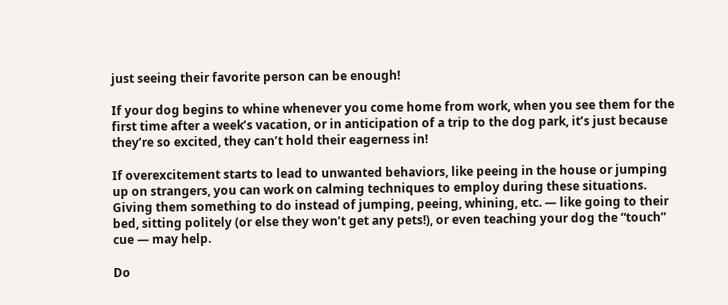just seeing their favorite person can be enough!

If your dog begins to whine whenever you come home from work, when you see them for the first time after a week’s vacation, or in anticipation of a trip to the dog park, it’s just because they’re so excited, they can’t hold their eagerness in!

If overexcitement starts to lead to unwanted behaviors, like peeing in the house or jumping up on strangers, you can work on calming techniques to employ during these situations. Giving them something to do instead of jumping, peeing, whining, etc. — like going to their bed, sitting politely (or else they won’t get any pets!), or even teaching your dog the “touch” cue — may help.

Do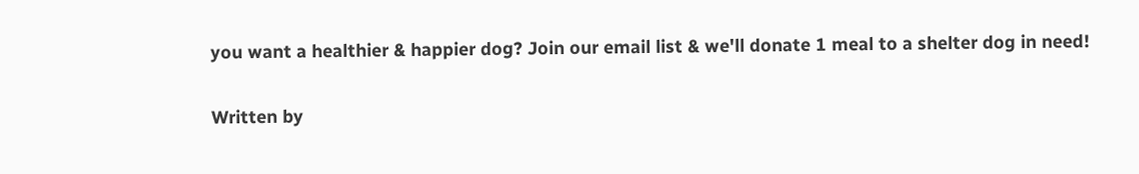you want a healthier & happier dog? Join our email list & we'll donate 1 meal to a shelter dog in need!

Written by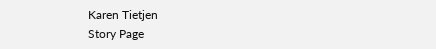Karen Tietjen
Story Page